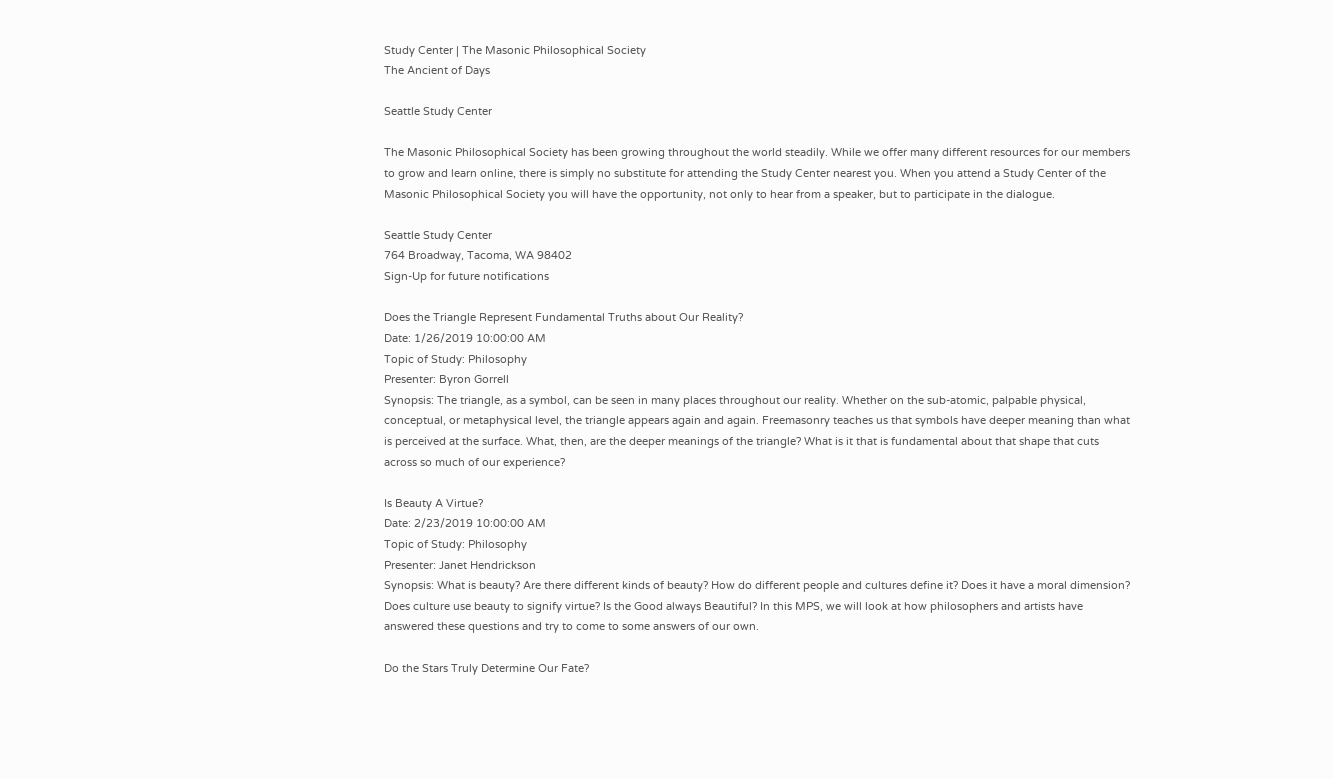Study Center | The Masonic Philosophical Society
The Ancient of Days

Seattle Study Center

The Masonic Philosophical Society has been growing throughout the world steadily. While we offer many different resources for our members to grow and learn online, there is simply no substitute for attending the Study Center nearest you. When you attend a Study Center of the Masonic Philosophical Society you will have the opportunity, not only to hear from a speaker, but to participate in the dialogue.

Seattle Study Center
764 Broadway, Tacoma, WA 98402
Sign-Up for future notifications

Does the Triangle Represent Fundamental Truths about Our Reality?
Date: 1/26/2019 10:00:00 AM
Topic of Study: Philosophy
Presenter: Byron Gorrell
Synopsis: The triangle, as a symbol, can be seen in many places throughout our reality. Whether on the sub-atomic, palpable physical, conceptual, or metaphysical level, the triangle appears again and again. Freemasonry teaches us that symbols have deeper meaning than what is perceived at the surface. What, then, are the deeper meanings of the triangle? What is it that is fundamental about that shape that cuts across so much of our experience?

Is Beauty A Virtue?
Date: 2/23/2019 10:00:00 AM
Topic of Study: Philosophy
Presenter: Janet Hendrickson
Synopsis: What is beauty? Are there different kinds of beauty? How do different people and cultures define it? Does it have a moral dimension? Does culture use beauty to signify virtue? Is the Good always Beautiful? In this MPS, we will look at how philosophers and artists have answered these questions and try to come to some answers of our own.

Do the Stars Truly Determine Our Fate?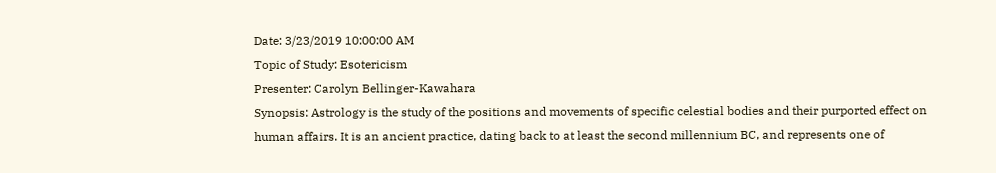Date: 3/23/2019 10:00:00 AM
Topic of Study: Esotericism
Presenter: Carolyn Bellinger-Kawahara
Synopsis: Astrology is the study of the positions and movements of specific celestial bodies and their purported effect on human affairs. It is an ancient practice, dating back to at least the second millennium BC, and represents one of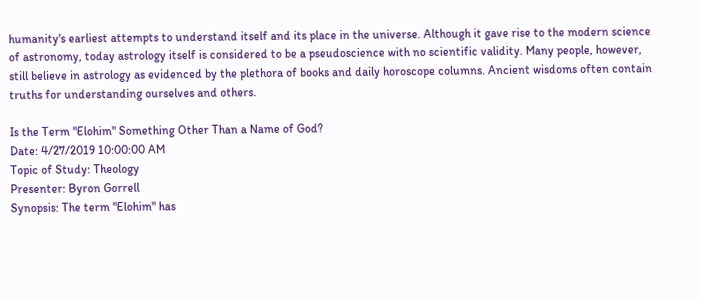humanity's earliest attempts to understand itself and its place in the universe. Although it gave rise to the modern science of astronomy, today astrology itself is considered to be a pseudoscience with no scientific validity. Many people, however, still believe in astrology as evidenced by the plethora of books and daily horoscope columns. Ancient wisdoms often contain truths for understanding ourselves and others.

Is the Term "Elohim" Something Other Than a Name of God?
Date: 4/27/2019 10:00:00 AM
Topic of Study: Theology
Presenter: Byron Gorrell
Synopsis: The term "Elohim" has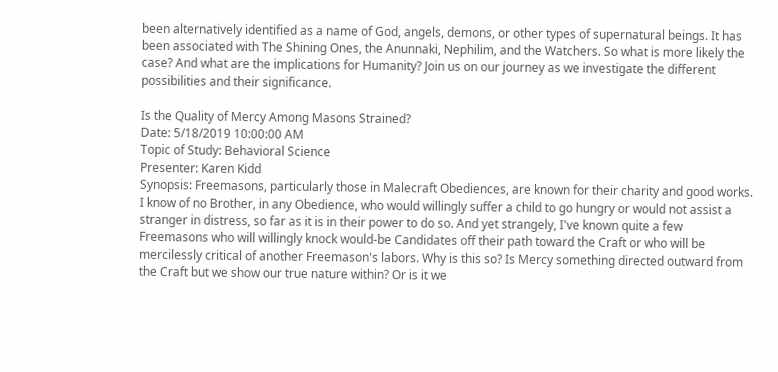been alternatively identified as a name of God, angels, demons, or other types of supernatural beings. It has been associated with The Shining Ones, the Anunnaki, Nephilim, and the Watchers. So what is more likely the case? And what are the implications for Humanity? Join us on our journey as we investigate the different possibilities and their significance.

Is the Quality of Mercy Among Masons Strained?
Date: 5/18/2019 10:00:00 AM
Topic of Study: Behavioral Science
Presenter: Karen Kidd
Synopsis: Freemasons, particularly those in Malecraft Obediences, are known for their charity and good works. I know of no Brother, in any Obedience, who would willingly suffer a child to go hungry or would not assist a stranger in distress, so far as it is in their power to do so. And yet strangely, I've known quite a few Freemasons who will willingly knock would-be Candidates off their path toward the Craft or who will be mercilessly critical of another Freemason's labors. Why is this so? Is Mercy something directed outward from the Craft but we show our true nature within? Or is it we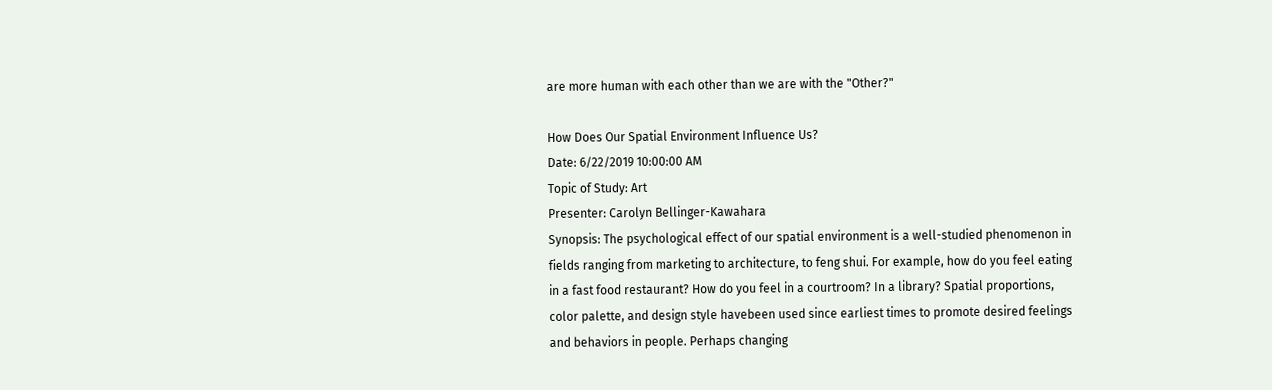are more human with each other than we are with the "Other?"

How Does Our Spatial Environment Influence Us?
Date: 6/22/2019 10:00:00 AM
Topic of Study: Art
Presenter: Carolyn Bellinger-Kawahara
Synopsis: The psychological effect of our spatial environment is a well-studied phenomenon in fields ranging from marketing to architecture, to feng shui. For example, how do you feel eating in a fast food restaurant? How do you feel in a courtroom? In a library? Spatial proportions, color palette, and design style havebeen used since earliest times to promote desired feelings and behaviors in people. Perhaps changing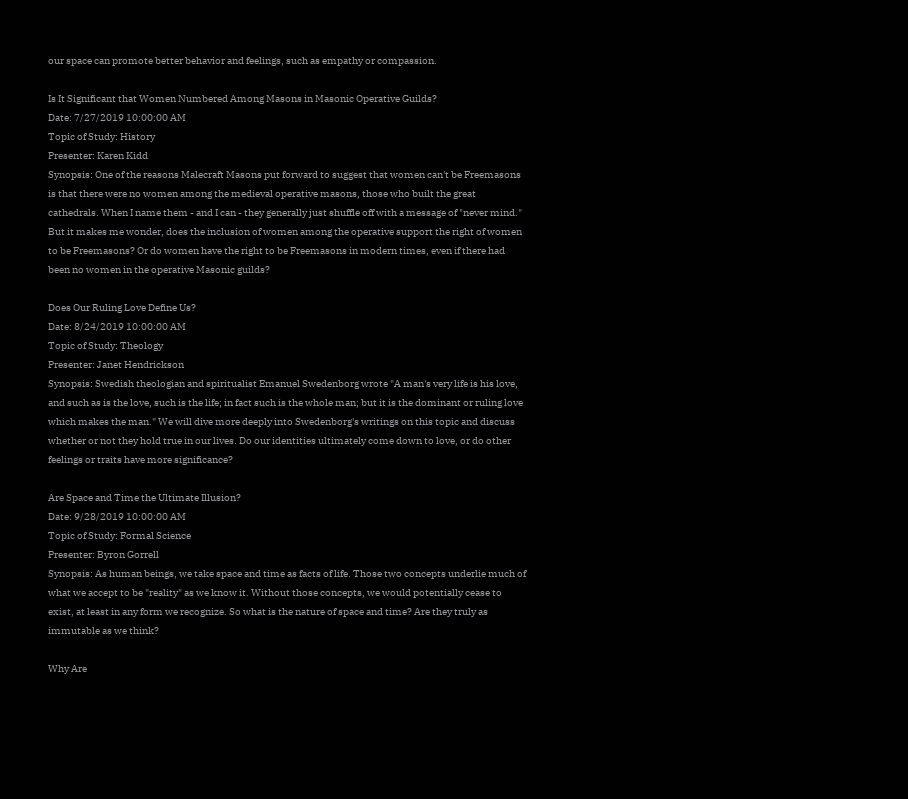our space can promote better behavior and feelings, such as empathy or compassion.

Is It Significant that Women Numbered Among Masons in Masonic Operative Guilds?
Date: 7/27/2019 10:00:00 AM
Topic of Study: History
Presenter: Karen Kidd
Synopsis: One of the reasons Malecraft Masons put forward to suggest that women can't be Freemasons is that there were no women among the medieval operative masons, those who built the great cathedrals. When I name them - and I can - they generally just shuffle off with a message of "never mind." But it makes me wonder, does the inclusion of women among the operative support the right of women to be Freemasons? Or do women have the right to be Freemasons in modern times, even if there had been no women in the operative Masonic guilds?

Does Our Ruling Love Define Us?
Date: 8/24/2019 10:00:00 AM
Topic of Study: Theology
Presenter: Janet Hendrickson
Synopsis: Swedish theologian and spiritualist Emanuel Swedenborg wrote "A man's very life is his love, and such as is the love, such is the life; in fact such is the whole man; but it is the dominant or ruling love which makes the man." We will dive more deeply into Swedenborg's writings on this topic and discuss whether or not they hold true in our lives. Do our identities ultimately come down to love, or do other feelings or traits have more significance?

Are Space and Time the Ultimate Illusion?
Date: 9/28/2019 10:00:00 AM
Topic of Study: Formal Science
Presenter: Byron Gorrell
Synopsis: As human beings, we take space and time as facts of life. Those two concepts underlie much of what we accept to be "reality" as we know it. Without those concepts, we would potentially cease to exist, at least in any form we recognize. So what is the nature of space and time? Are they truly as immutable as we think?

Why Are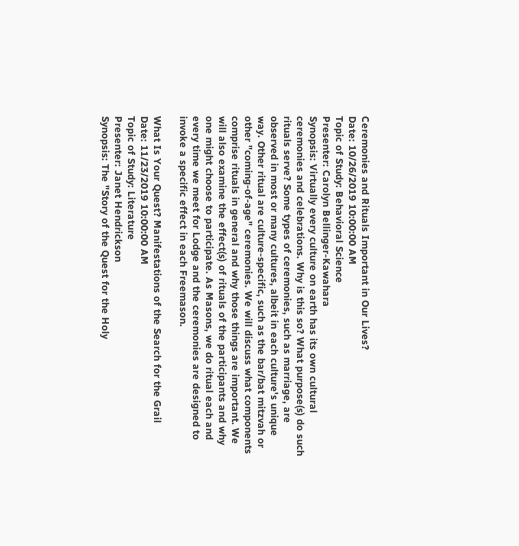Ceremonies and Rituals Important in Our Lives?
Date: 10/26/2019 10:00:00 AM
Topic of Study: Behavioral Science
Presenter: Carolyn Bellinger-Kawahara
Synopsis: Virtually every culture on earth has its own cultural ceremonies and celebrations. Why is this so? What purpose(s) do such rituals serve? Some types of ceremonies, such as marriage, are observed in most or many cultures, albeit in each culture's unique way. Other ritual are culture-specific, such as the bar/bat mitzvah or other "coming-of-age" ceremonies. We will discuss what components comprise rituals in general and why those things are important. We will also examine the effect(s) of rituals of the participants and why one might choose to participate. As Masons, we do ritual each and every time we meet for Lodge and the ceremonies are designed to invoke a specific effect in each Freemason.

What Is Your Quest? Manifestations of the Search for the Grail
Date: 11/23/2019 10:00:00 AM
Topic of Study: Literature
Presenter: Janet Hendrickson
Synopsis: The "Story of the Quest for the Holy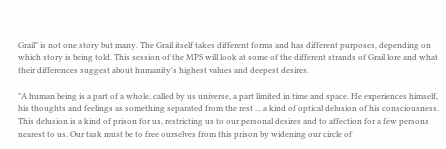Grail" is not one story but many. The Grail itself takes different forms and has different purposes, depending on which story is being told. This session of the MPS will look at some of the different strands of Grail lore and what their differences suggest about humanity's highest values and deepest desires.

"A human being is a part of a whole, called by us universe, a part limited in time and space. He experiences himself, his thoughts and feelings as something separated from the rest ... a kind of optical delusion of his consciousness. This delusion is a kind of prison for us, restricting us to our personal desires and to affection for a few persons nearest to us. Our task must be to free ourselves from this prison by widening our circle of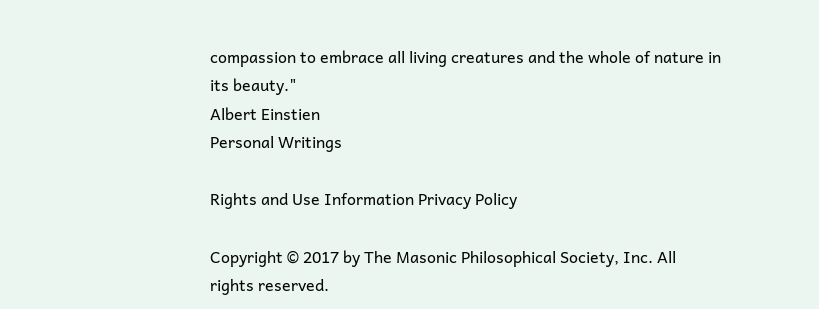compassion to embrace all living creatures and the whole of nature in its beauty."
Albert Einstien
Personal Writings

Rights and Use Information Privacy Policy

Copyright © 2017 by The Masonic Philosophical Society, Inc. All rights reserved.